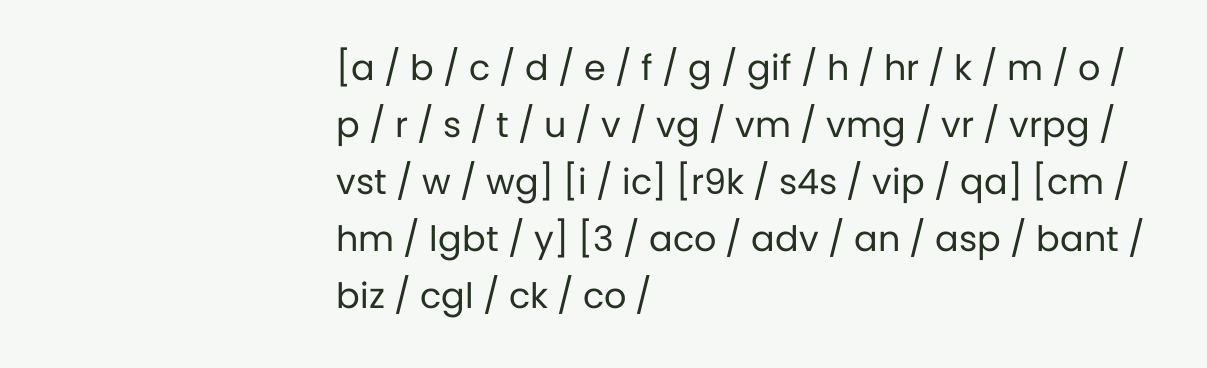[a / b / c / d / e / f / g / gif / h / hr / k / m / o / p / r / s / t / u / v / vg / vm / vmg / vr / vrpg / vst / w / wg] [i / ic] [r9k / s4s / vip / qa] [cm / hm / lgbt / y] [3 / aco / adv / an / asp / bant / biz / cgl / ck / co /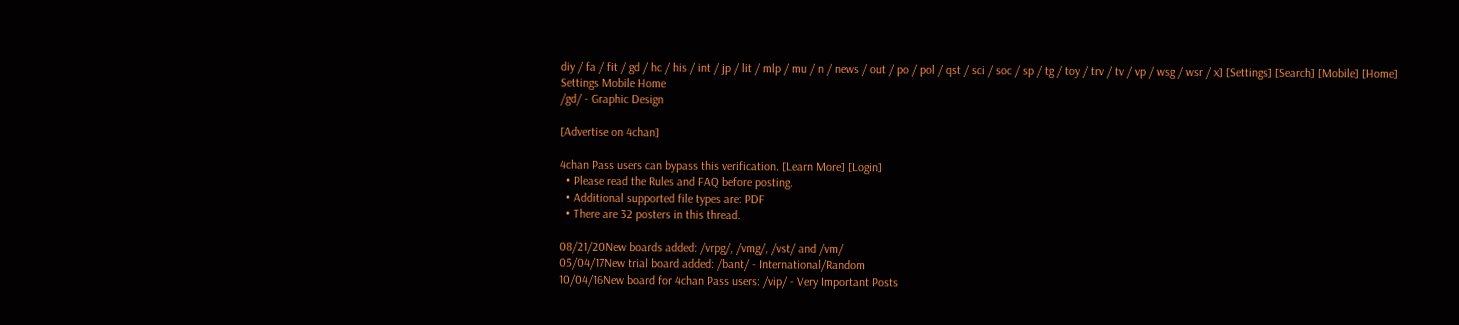diy / fa / fit / gd / hc / his / int / jp / lit / mlp / mu / n / news / out / po / pol / qst / sci / soc / sp / tg / toy / trv / tv / vp / wsg / wsr / x] [Settings] [Search] [Mobile] [Home]
Settings Mobile Home
/gd/ - Graphic Design

[Advertise on 4chan]

4chan Pass users can bypass this verification. [Learn More] [Login]
  • Please read the Rules and FAQ before posting.
  • Additional supported file types are: PDF
  • There are 32 posters in this thread.

08/21/20New boards added: /vrpg/, /vmg/, /vst/ and /vm/
05/04/17New trial board added: /bant/ - International/Random
10/04/16New board for 4chan Pass users: /vip/ - Very Important Posts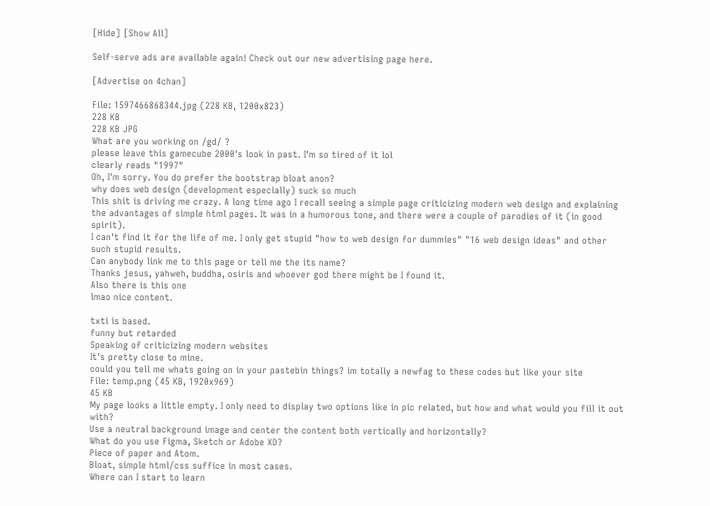[Hide] [Show All]

Self-serve ads are available again! Check out our new advertising page here.

[Advertise on 4chan]

File: 1597466868344.jpg (228 KB, 1200x823)
228 KB
228 KB JPG
What are you working on /gd/ ?
please leave this gamecube 2000's look in past. I'm so tired of it lol
clearly reads "1997"
Oh, I'm sorry. You do prefer the bootstrap bloat anon?
why does web design (development especially) suck so much
This shit is driving me crazy. A long time ago I recall seeing a simple page criticizing modern web design and explaining the advantages of simple html pages. It was in a humorous tone, and there were a couple of parodies of it (in good spirit).
I can't find it for the life of me. I only get stupid "how to web design for dummies" "16 web design ideas" and other such stupid results.
Can anybody link me to this page or tell me the its name?
Thanks jesus, yahweh, buddha, osiris and whoever god there might be I found it.
Also there is this one
lmao nice content.

txti is based.
funny but retarded
Speaking of criticizing modern websites
It's pretty close to mine.
could you tell me whats going on in your pastebin things? im totally a newfag to these codes but like your site
File: temp.png (45 KB, 1920x969)
45 KB
My page looks a little empty. I only need to display two options like in pic related, but how and what would you fill it out with?
Use a neutral background image and center the content both vertically and horizontally?
What do you use Figma, Sketch or Adobe XD?
Piece of paper and Atom.
Bloat, simple html/css suffice in most cases.
Where can I start to learn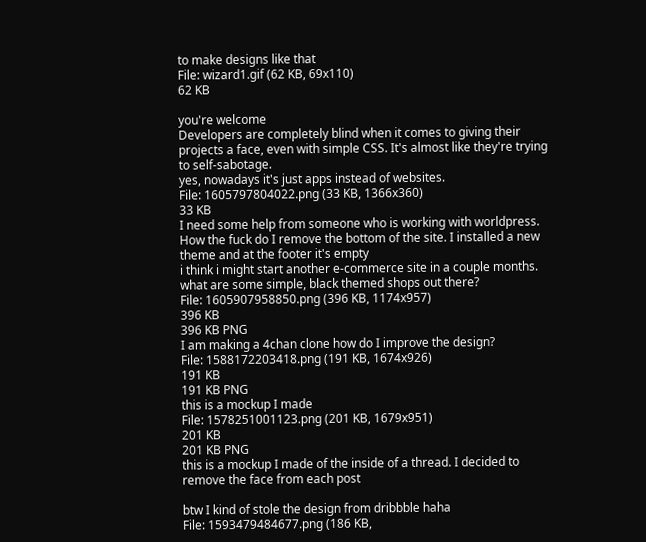to make designs like that
File: wizard1.gif (62 KB, 69x110)
62 KB

you're welcome
Developers are completely blind when it comes to giving their projects a face, even with simple CSS. It's almost like they're trying to self-sabotage.
yes, nowadays it's just apps instead of websites.
File: 1605797804022.png (33 KB, 1366x360)
33 KB
I need some help from someone who is working with worldpress. How the fuck do I remove the bottom of the site. I installed a new theme and at the footer it's empty
i think i might start another e-commerce site in a couple months. what are some simple, black themed shops out there?
File: 1605907958850.png (396 KB, 1174x957)
396 KB
396 KB PNG
I am making a 4chan clone how do I improve the design?
File: 1588172203418.png (191 KB, 1674x926)
191 KB
191 KB PNG
this is a mockup I made
File: 1578251001123.png (201 KB, 1679x951)
201 KB
201 KB PNG
this is a mockup I made of the inside of a thread. I decided to remove the face from each post

btw I kind of stole the design from dribbble haha
File: 1593479484677.png (186 KB,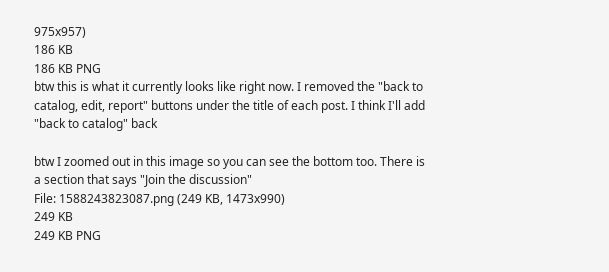975x957)
186 KB
186 KB PNG
btw this is what it currently looks like right now. I removed the "back to catalog, edit, report" buttons under the title of each post. I think I'll add "back to catalog" back

btw I zoomed out in this image so you can see the bottom too. There is a section that says "Join the discussion"
File: 1588243823087.png (249 KB, 1473x990)
249 KB
249 KB PNG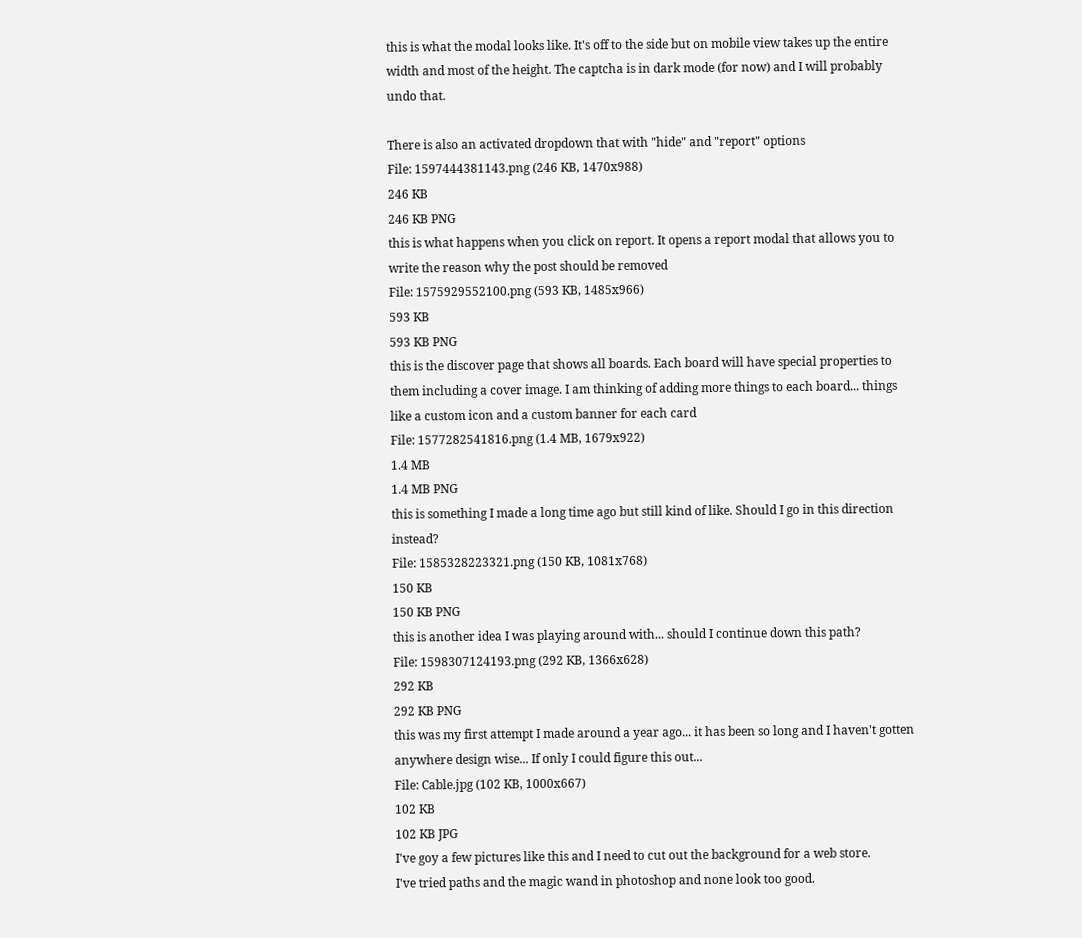this is what the modal looks like. It's off to the side but on mobile view takes up the entire width and most of the height. The captcha is in dark mode (for now) and I will probably undo that.

There is also an activated dropdown that with "hide" and "report" options
File: 1597444381143.png (246 KB, 1470x988)
246 KB
246 KB PNG
this is what happens when you click on report. It opens a report modal that allows you to write the reason why the post should be removed
File: 1575929552100.png (593 KB, 1485x966)
593 KB
593 KB PNG
this is the discover page that shows all boards. Each board will have special properties to them including a cover image. I am thinking of adding more things to each board... things like a custom icon and a custom banner for each card
File: 1577282541816.png (1.4 MB, 1679x922)
1.4 MB
1.4 MB PNG
this is something I made a long time ago but still kind of like. Should I go in this direction instead?
File: 1585328223321.png (150 KB, 1081x768)
150 KB
150 KB PNG
this is another idea I was playing around with... should I continue down this path?
File: 1598307124193.png (292 KB, 1366x628)
292 KB
292 KB PNG
this was my first attempt I made around a year ago... it has been so long and I haven't gotten anywhere design wise... If only I could figure this out...
File: Cable.jpg (102 KB, 1000x667)
102 KB
102 KB JPG
I've goy a few pictures like this and I need to cut out the background for a web store.
I've tried paths and the magic wand in photoshop and none look too good.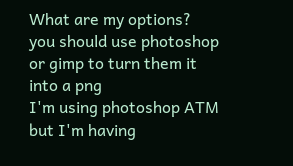What are my options?
you should use photoshop or gimp to turn them it into a png
I'm using photoshop ATM but I'm having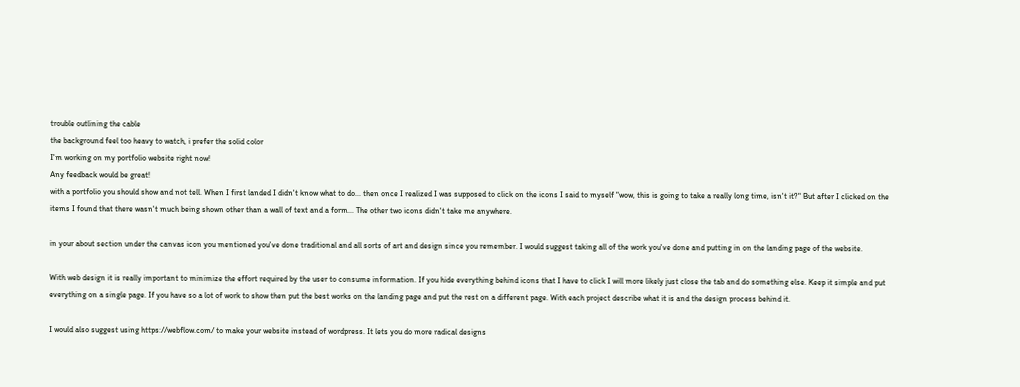trouble outlining the cable
the background feel too heavy to watch, i prefer the solid color
I'm working on my portfolio website right now!
Any feedback would be great!
with a portfolio you should show and not tell. When I first landed I didn't know what to do... then once I realized I was supposed to click on the icons I said to myself "wow, this is going to take a really long time, isn't it?" But after I clicked on the items I found that there wasn't much being shown other than a wall of text and a form... The other two icons didn't take me anywhere.

in your about section under the canvas icon you mentioned you've done traditional and all sorts of art and design since you remember. I would suggest taking all of the work you've done and putting in on the landing page of the website.

With web design it is really important to minimize the effort required by the user to consume information. If you hide everything behind icons that I have to click I will more likely just close the tab and do something else. Keep it simple and put everything on a single page. If you have so a lot of work to show then put the best works on the landing page and put the rest on a different page. With each project describe what it is and the design process behind it.

I would also suggest using https://webflow.com/ to make your website instead of wordpress. It lets you do more radical designs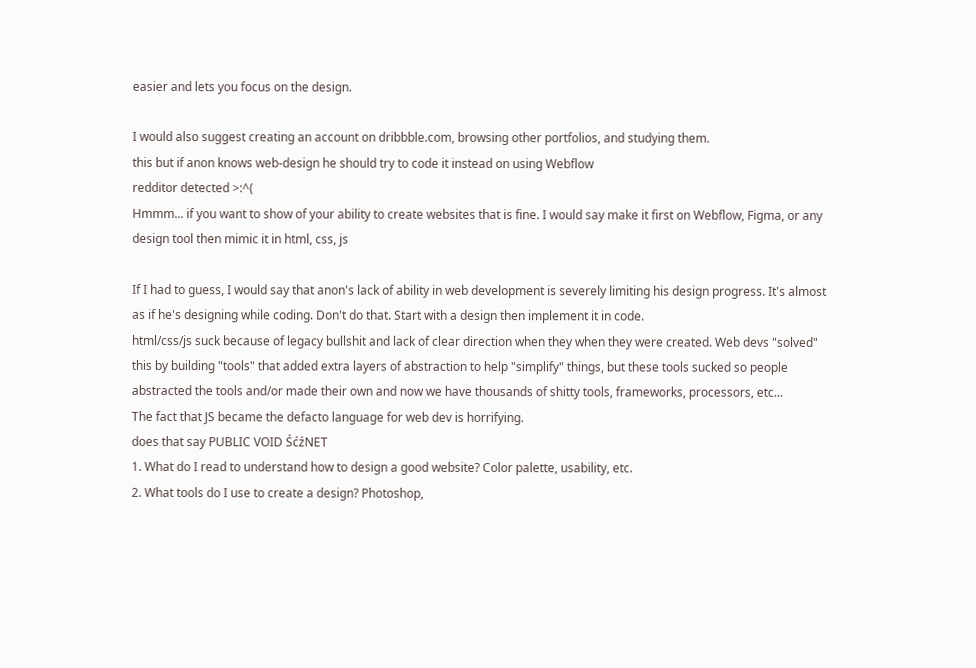easier and lets you focus on the design.

I would also suggest creating an account on dribbble.com, browsing other portfolios, and studying them.
this but if anon knows web-design he should try to code it instead on using Webflow
redditor detected >:^(
Hmmm... if you want to show of your ability to create websites that is fine. I would say make it first on Webflow, Figma, or any design tool then mimic it in html, css, js

If I had to guess, I would say that anon's lack of ability in web development is severely limiting his design progress. It's almost as if he's designing while coding. Don't do that. Start with a design then implement it in code.
html/css/js suck because of legacy bullshit and lack of clear direction when they when they were created. Web devs "solved" this by building "tools" that added extra layers of abstraction to help "simplify" things, but these tools sucked so people abstracted the tools and/or made their own and now we have thousands of shitty tools, frameworks, processors, etc...
The fact that JS became the defacto language for web dev is horrifying.
does that say PUBLIC VOID ŚćźNET
1. What do I read to understand how to design a good website? Color palette, usability, etc.
2. What tools do I use to create a design? Photoshop,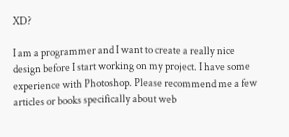XD?

I am a programmer and I want to create a really nice design before I start working on my project. I have some experience with Photoshop. Please recommend me a few articles or books specifically about web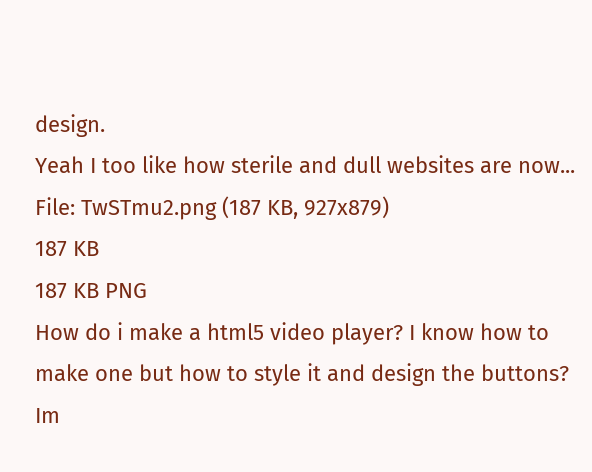design.
Yeah I too like how sterile and dull websites are now...
File: TwSTmu2.png (187 KB, 927x879)
187 KB
187 KB PNG
How do i make a html5 video player? I know how to make one but how to style it and design the buttons? Im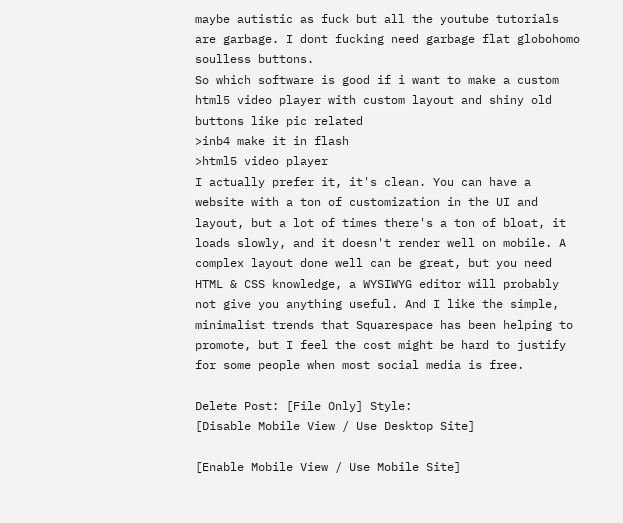maybe autistic as fuck but all the youtube tutorials are garbage. I dont fucking need garbage flat globohomo soulless buttons.
So which software is good if i want to make a custom html5 video player with custom layout and shiny old buttons like pic related
>inb4 make it in flash
>html5 video player
I actually prefer it, it's clean. You can have a website with a ton of customization in the UI and layout, but a lot of times there's a ton of bloat, it loads slowly, and it doesn't render well on mobile. A complex layout done well can be great, but you need HTML & CSS knowledge, a WYSIWYG editor will probably not give you anything useful. And I like the simple, minimalist trends that Squarespace has been helping to promote, but I feel the cost might be hard to justify for some people when most social media is free.

Delete Post: [File Only] Style:
[Disable Mobile View / Use Desktop Site]

[Enable Mobile View / Use Mobile Site]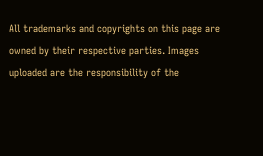All trademarks and copyrights on this page are owned by their respective parties. Images uploaded are the responsibility of the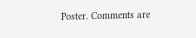Poster. Comments are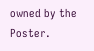owned by the Poster.